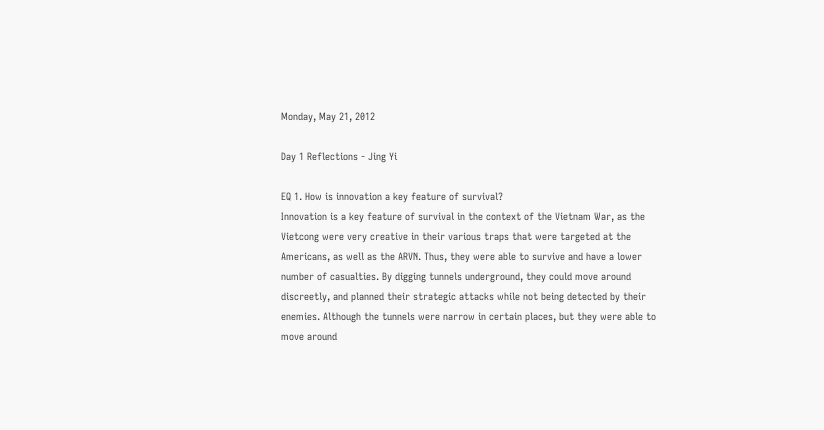Monday, May 21, 2012

Day 1 Reflections - Jing Yi

EQ 1. How is innovation a key feature of survival?
Innovation is a key feature of survival in the context of the Vietnam War, as the Vietcong were very creative in their various traps that were targeted at the Americans, as well as the ARVN. Thus, they were able to survive and have a lower number of casualties. By digging tunnels underground, they could move around discreetly, and planned their strategic attacks while not being detected by their enemies. Although the tunnels were narrow in certain places, but they were able to move around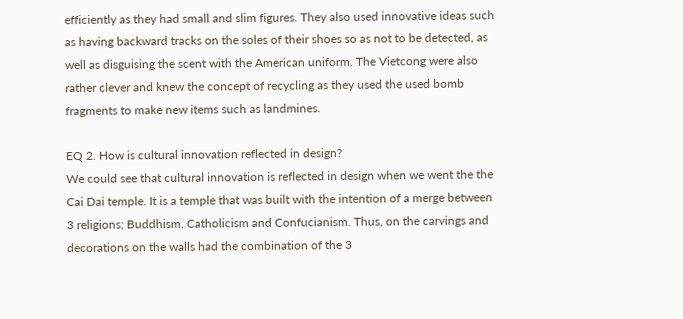efficiently as they had small and slim figures. They also used innovative ideas such as having backward tracks on the soles of their shoes so as not to be detected, as well as disguising the scent with the American uniform. The Vietcong were also rather clever and knew the concept of recycling as they used the used bomb fragments to make new items such as landmines.

EQ 2. How is cultural innovation reflected in design?
We could see that cultural innovation is reflected in design when we went the the Cai Dai temple. It is a temple that was built with the intention of a merge between 3 religions; Buddhism, Catholicism and Confucianism. Thus, on the carvings and decorations on the walls had the combination of the 3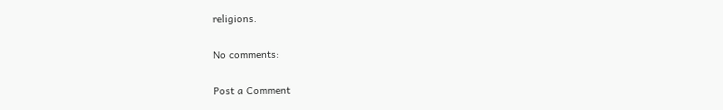religions.

No comments:

Post a Comment